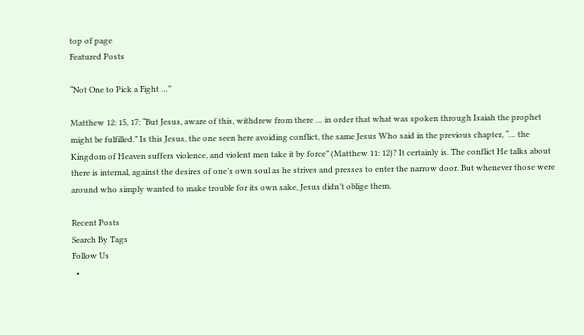top of page
Featured Posts

“Not One to Pick a Fight …”

Matthew 12: 15, 17: “But Jesus, aware of this, withdrew from there … in order that what was spoken through Isaiah the prophet might be fulfilled.” Is this Jesus, the one seen here avoiding conflict, the same Jesus Who said in the previous chapter, “… the Kingdom of Heaven suffers violence, and violent men take it by force” (Matthew 11: 12)? It certainly is. The conflict He talks about there is internal, against the desires of one’s own soul as he strives and presses to enter the narrow door. But whenever those were around who simply wanted to make trouble for its own sake, Jesus didn’t oblige them.

Recent Posts
Search By Tags
Follow Us
  •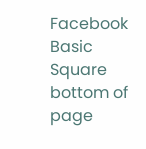Facebook Basic Square
bottom of page